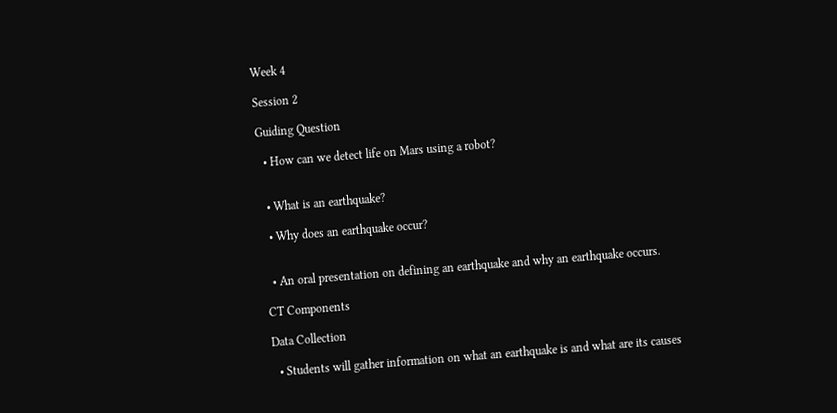Week 4

Session 2

Guiding Question

  • How can we detect life on Mars using a robot?


  • What is an earthquake?

  • Why does an earthquake occur?


  • An oral presentation on defining an earthquake and why an earthquake occurs.

CT Components

Data Collection

  • Students will gather information on what an earthquake is and what are its causes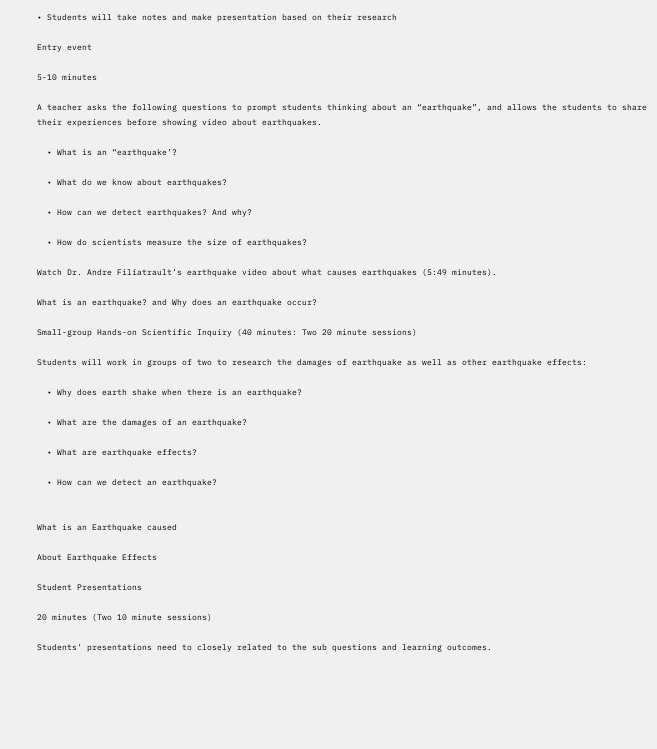• Students will take notes and make presentation based on their research

Entry event

5-10 minutes

A teacher asks the following questions to prompt students thinking about an “earthquake”, and allows the students to share their experiences before showing video about earthquakes.

  • What is an “earthquake’?

  • What do we know about earthquakes?

  • How can we detect earthquakes? And why?

  • How do scientists measure the size of earthquakes?

Watch Dr. Andre Filiatrault’s earthquake video about what causes earthquakes (5:49 minutes).

What is an earthquake? and Why does an earthquake occur?

Small-group Hands-on Scientific Inquiry (40 minutes: Two 20 minute sessions)

Students will work in groups of two to research the damages of earthquake as well as other earthquake effects:

  • Why does earth shake when there is an earthquake?

  • What are the damages of an earthquake?

  • What are earthquake effects?

  • How can we detect an earthquake?


What is an Earthquake caused

About Earthquake Effects

Student Presentations

20 minutes (Two 10 minute sessions)

Students' presentations need to closely related to the sub questions and learning outcomes.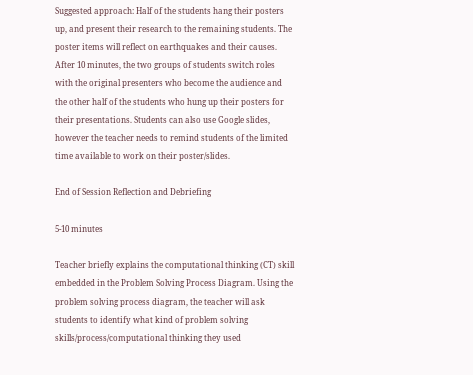Suggested approach: Half of the students hang their posters up, and present their research to the remaining students. The poster items will reflect on earthquakes and their causes. After 10 minutes, the two groups of students switch roles with the original presenters who become the audience and the other half of the students who hung up their posters for their presentations. Students can also use Google slides, however the teacher needs to remind students of the limited time available to work on their poster/slides.

End of Session Reflection and Debriefing

5-10 minutes

Teacher briefly explains the computational thinking (CT) skill embedded in the Problem Solving Process Diagram. Using the problem solving process diagram, the teacher will ask students to identify what kind of problem solving skills/process/computational thinking they used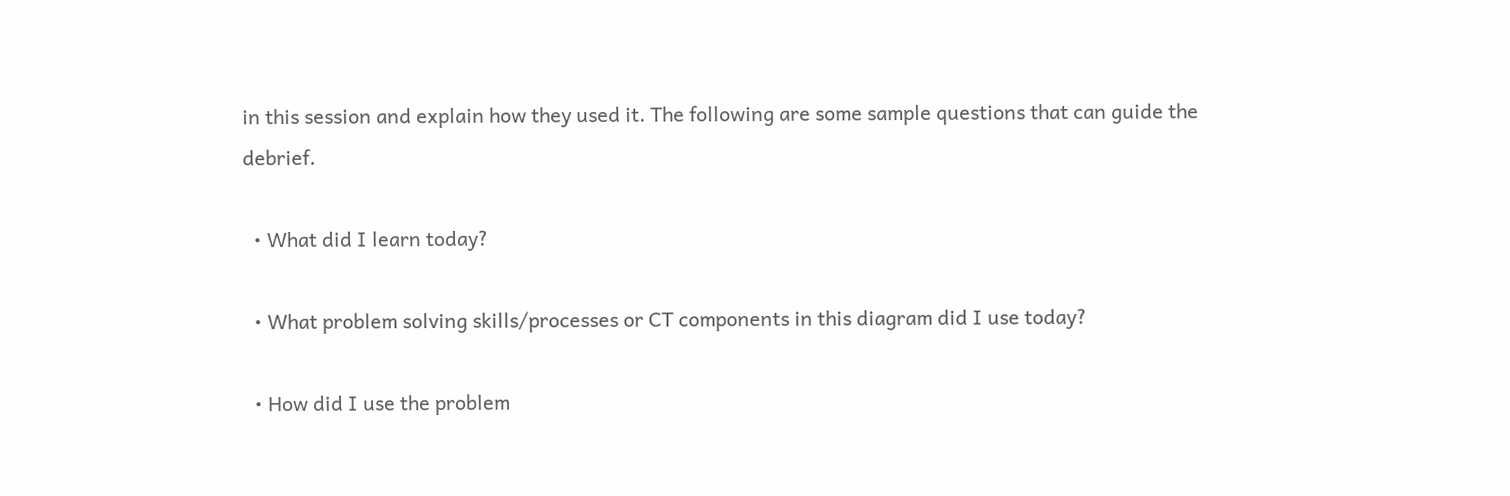in this session and explain how they used it. The following are some sample questions that can guide the debrief.

  • What did I learn today?

  • What problem solving skills/processes or CT components in this diagram did I use today?

  • How did I use the problem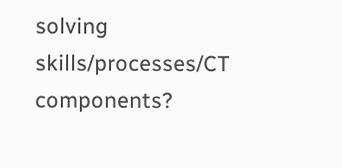solving skills/processes/CT components?